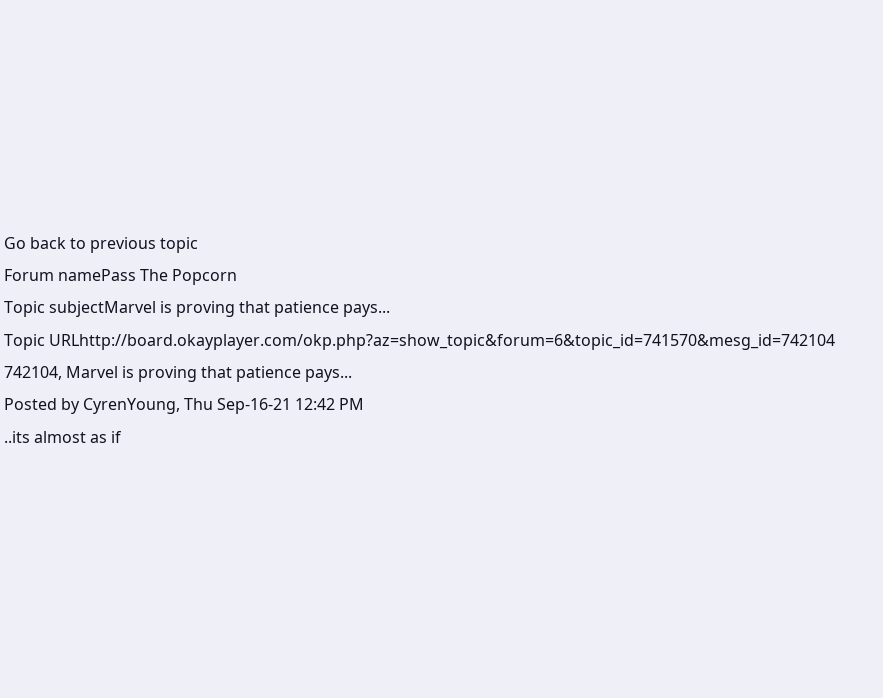Go back to previous topic
Forum namePass The Popcorn
Topic subjectMarvel is proving that patience pays...
Topic URLhttp://board.okayplayer.com/okp.php?az=show_topic&forum=6&topic_id=741570&mesg_id=742104
742104, Marvel is proving that patience pays...
Posted by CyrenYoung, Thu Sep-16-21 12:42 PM
..its almost as if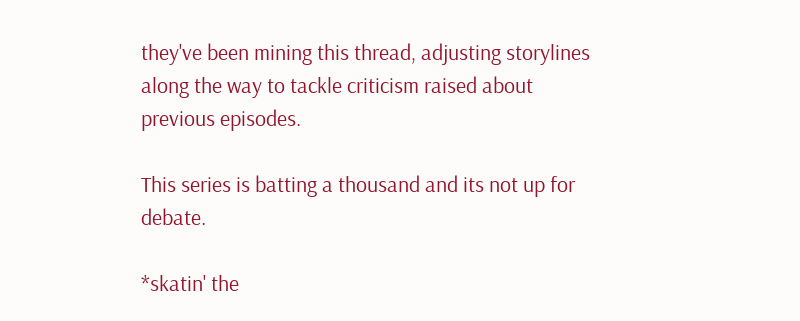they've been mining this thread, adjusting storylines along the way to tackle criticism raised about previous episodes.

This series is batting a thousand and its not up for debate.

*skatin' the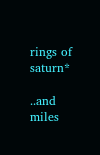rings of saturn*

..and miles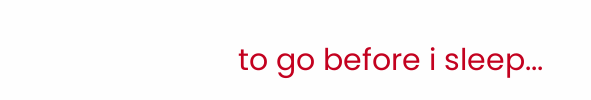to go before i sleep...